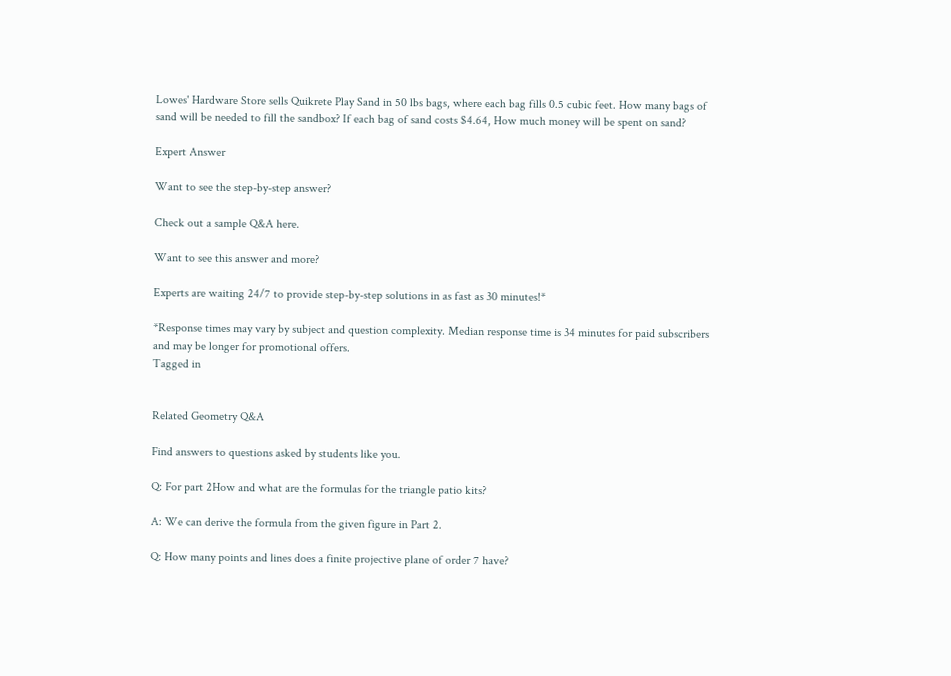Lowes' Hardware Store sells Quikrete Play Sand in 50 lbs bags, where each bag fills 0.5 cubic feet. How many bags of sand will be needed to fill the sandbox? If each bag of sand costs $4.64, How much money will be spent on sand?

Expert Answer

Want to see the step-by-step answer?

Check out a sample Q&A here.

Want to see this answer and more?

Experts are waiting 24/7 to provide step-by-step solutions in as fast as 30 minutes!*

*Response times may vary by subject and question complexity. Median response time is 34 minutes for paid subscribers and may be longer for promotional offers.
Tagged in


Related Geometry Q&A

Find answers to questions asked by students like you.

Q: For part 2How and what are the formulas for the triangle patio kits?

A: We can derive the formula from the given figure in Part 2.

Q: How many points and lines does a finite projective plane of order 7 have?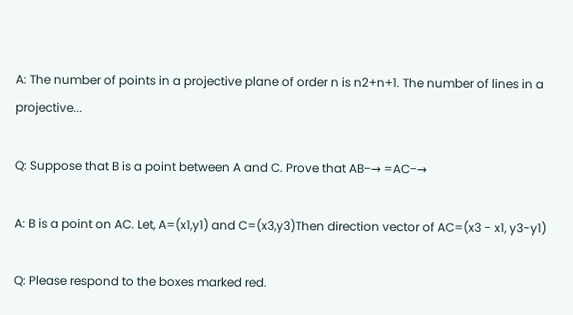A: The number of points in a projective plane of order n is n2+n+1. The number of lines in a projective...

Q: Suppose that B is a point between A and C. Prove that AB−→ =AC−→

A: B is a point on AC. Let, A=(x1,y1) and C=(x3,y3)Then direction vector of AC=(x3 - x1, y3-y1)

Q: Please respond to the boxes marked red.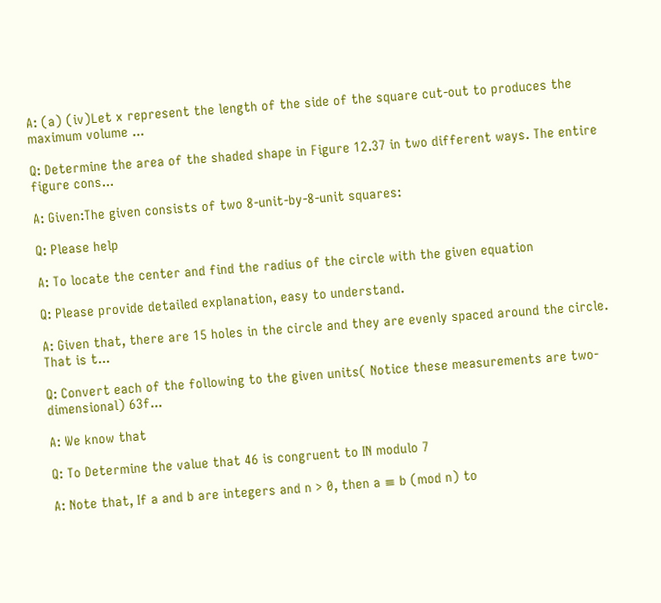A: (a) (iv)Let x represent the length of the side of the square cut-out to produces the maximum volume ...

Q: Determine the area of the shaded shape in Figure 12.37 in two different ways. The entire figure cons...

A: Given:The given consists of two 8-unit-by-8-unit squares:

Q: Please help

A: To locate the center and find the radius of the circle with the given equation

Q: Please provide detailed explanation, easy to understand.

A: Given that, there are 15 holes in the circle and they are evenly spaced around the circle. That is t...

Q: Convert each of the following to the given units( Notice these measurements are two-dimensional) 63f...

A: We know that

Q: To Determine the value that 46 is congruent to IN modulo 7

A: Note that, If a and b are integers and n > 0, then a ≡ b (mod n) to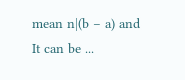mean n|(b − a) and It can be ...